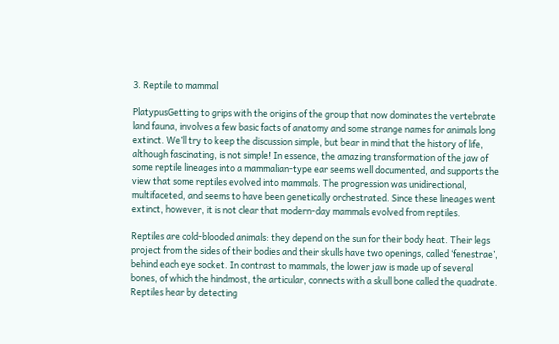3. Reptile to mammal

PlatypusGetting to grips with the origins of the group that now dominates the vertebrate land fauna, involves a few basic facts of anatomy and some strange names for animals long extinct. We’ll try to keep the discussion simple, but bear in mind that the history of life, although fascinating, is not simple! In essence, the amazing transformation of the jaw of some reptile lineages into a mammalian-type ear seems well documented, and supports the view that some reptiles evolved into mammals. The progression was unidirectional, multifaceted, and seems to have been genetically orchestrated. Since these lineages went extinct, however, it is not clear that modern-day mammals evolved from reptiles.

Reptiles are cold-blooded animals: they depend on the sun for their body heat. Their legs project from the sides of their bodies and their skulls have two openings, called ‘fenestrae’, behind each eye socket. In contrast to mammals, the lower jaw is made up of several bones, of which the hindmost, the articular, connects with a skull bone called the quadrate. Reptiles hear by detecting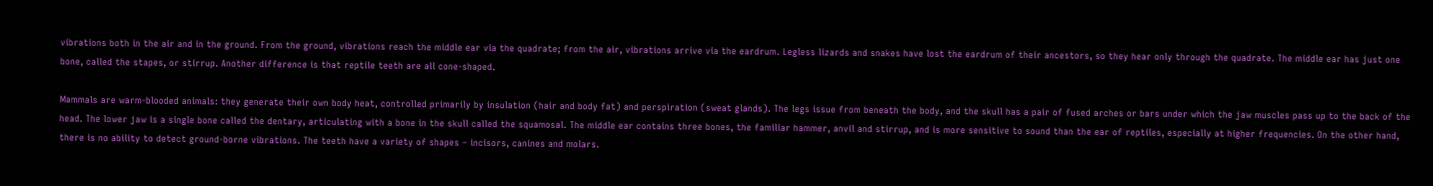vibrations both in the air and in the ground. From the ground, vibrations reach the middle ear via the quadrate; from the air, vibrations arrive via the eardrum. Legless lizards and snakes have lost the eardrum of their ancestors, so they hear only through the quadrate. The middle ear has just one bone, called the stapes, or stirrup. Another difference is that reptile teeth are all cone-shaped.

Mammals are warm-blooded animals: they generate their own body heat, controlled primarily by insulation (hair and body fat) and perspiration (sweat glands). The legs issue from beneath the body, and the skull has a pair of fused arches or bars under which the jaw muscles pass up to the back of the head. The lower jaw is a single bone called the dentary, articulating with a bone in the skull called the squamosal. The middle ear contains three bones, the familiar hammer, anvil and stirrup, and is more sensitive to sound than the ear of reptiles, especially at higher frequencies. On the other hand, there is no ability to detect ground-borne vibrations. The teeth have a variety of shapes – incisors, canines and molars.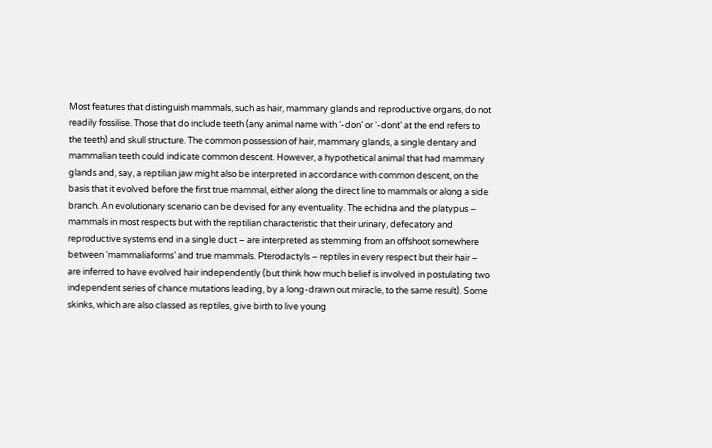Most features that distinguish mammals, such as hair, mammary glands and reproductive organs, do not readily fossilise. Those that do include teeth (any animal name with ‘-don’ or ‘-dont’ at the end refers to the teeth) and skull structure. The common possession of hair, mammary glands, a single dentary and mammalian teeth could indicate common descent. However, a hypothetical animal that had mammary glands and, say, a reptilian jaw might also be interpreted in accordance with common descent, on the basis that it evolved before the first true mammal, either along the direct line to mammals or along a side branch. An evolutionary scenario can be devised for any eventuality. The echidna and the platypus – mammals in most respects but with the reptilian characteristic that their urinary, defecatory and reproductive systems end in a single duct – are interpreted as stemming from an offshoot somewhere between ‘mammaliaforms’ and true mammals. Pterodactyls – reptiles in every respect but their hair – are inferred to have evolved hair independently (but think how much belief is involved in postulating two independent series of chance mutations leading, by a long-drawn out miracle, to the same result). Some skinks, which are also classed as reptiles, give birth to live young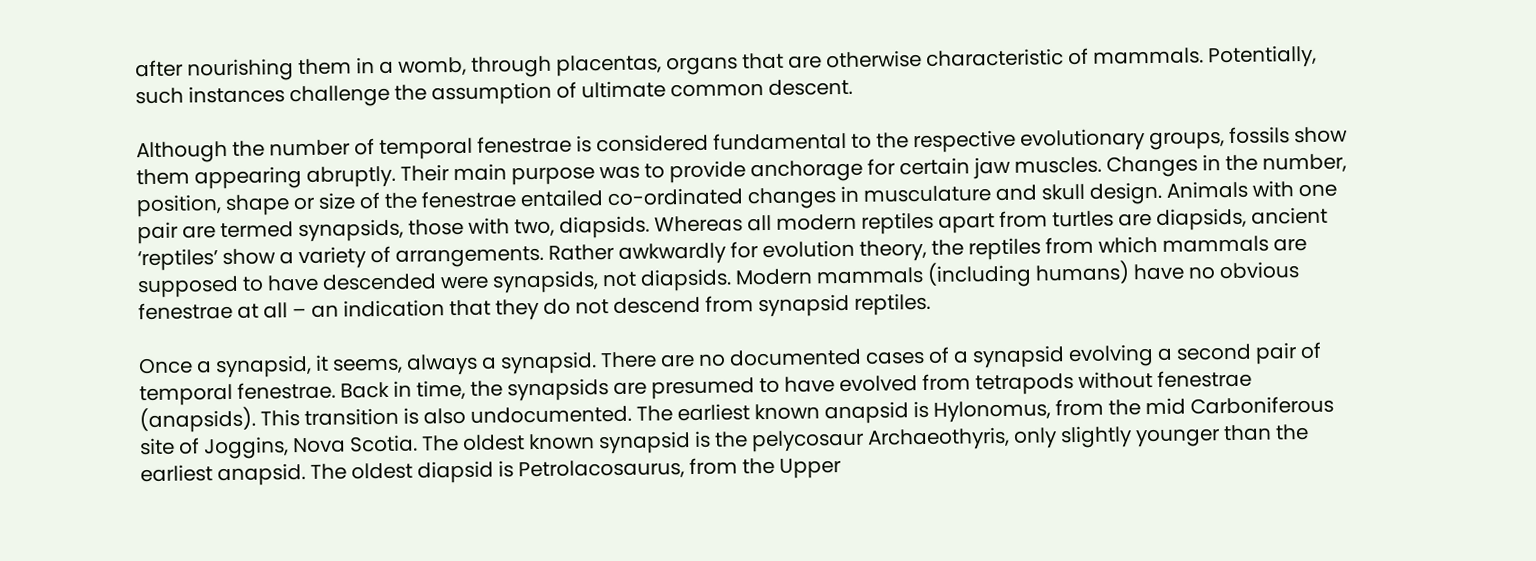after nourishing them in a womb, through placentas, organs that are otherwise characteristic of mammals. Potentially, such instances challenge the assumption of ultimate common descent.

Although the number of temporal fenestrae is considered fundamental to the respective evolutionary groups, fossils show them appearing abruptly. Their main purpose was to provide anchorage for certain jaw muscles. Changes in the number, position, shape or size of the fenestrae entailed co-ordinated changes in musculature and skull design. Animals with one pair are termed synapsids, those with two, diapsids. Whereas all modern reptiles apart from turtles are diapsids, ancient ‘reptiles’ show a variety of arrangements. Rather awkwardly for evolution theory, the reptiles from which mammals are supposed to have descended were synapsids, not diapsids. Modern mammals (including humans) have no obvious fenestrae at all – an indication that they do not descend from synapsid reptiles.

Once a synapsid, it seems, always a synapsid. There are no documented cases of a synapsid evolving a second pair of temporal fenestrae. Back in time, the synapsids are presumed to have evolved from tetrapods without fenestrae (anapsids). This transition is also undocumented. The earliest known anapsid is Hylonomus, from the mid Carboniferous site of Joggins, Nova Scotia. The oldest known synapsid is the pelycosaur Archaeothyris, only slightly younger than the earliest anapsid. The oldest diapsid is Petrolacosaurus, from the Upper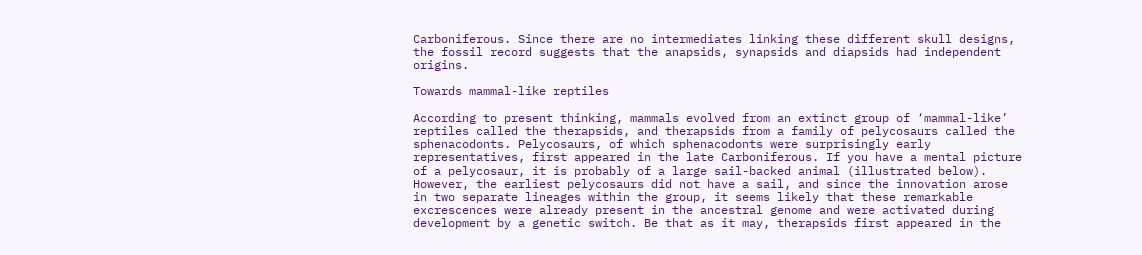Carboniferous. Since there are no intermediates linking these different skull designs, the fossil record suggests that the anapsids, synapsids and diapsids had independent origins.

Towards mammal-like reptiles

According to present thinking, mammals evolved from an extinct group of ‘mammal-like’ reptiles called the therapsids, and therapsids from a family of pelycosaurs called the sphenacodonts. Pelycosaurs, of which sphenacodonts were surprisingly early representatives, first appeared in the late Carboniferous. If you have a mental picture of a pelycosaur, it is probably of a large sail-backed animal (illustrated below). However, the earliest pelycosaurs did not have a sail, and since the innovation arose in two separate lineages within the group, it seems likely that these remarkable excrescences were already present in the ancestral genome and were activated during development by a genetic switch. Be that as it may, therapsids first appeared in the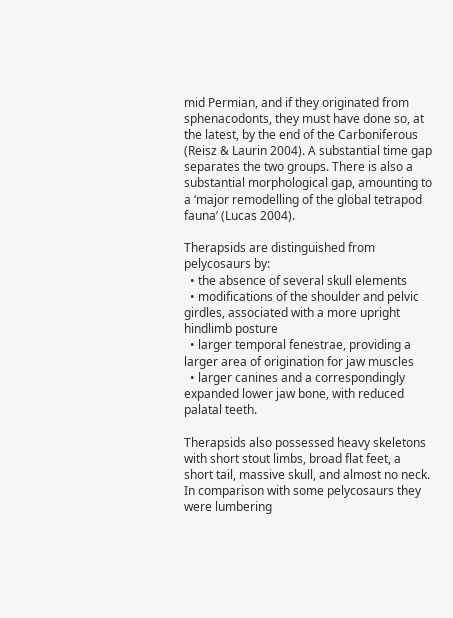mid Permian, and if they originated from sphenacodonts, they must have done so, at the latest, by the end of the Carboniferous (Reisz & Laurin 2004). A substantial time gap separates the two groups. There is also a substantial morphological gap, amounting to a ‘major remodelling of the global tetrapod fauna’ (Lucas 2004).

Therapsids are distinguished from pelycosaurs by:
  • the absence of several skull elements
  • modifications of the shoulder and pelvic girdles, associated with a more upright hindlimb posture
  • larger temporal fenestrae, providing a larger area of origination for jaw muscles
  • larger canines and a correspondingly expanded lower jaw bone, with reduced palatal teeth.

Therapsids also possessed heavy skeletons with short stout limbs, broad flat feet, a short tail, massive skull, and almost no neck. In comparison with some pelycosaurs they were lumbering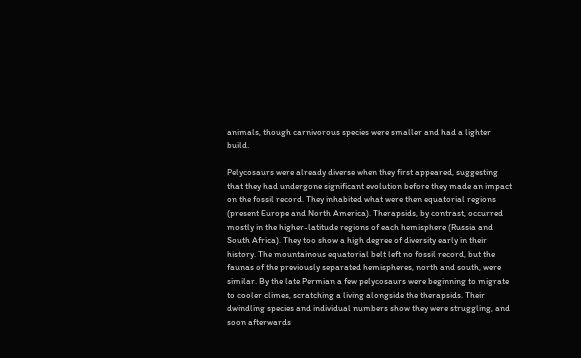animals, though carnivorous species were smaller and had a lighter build.

Pelycosaurs were already diverse when they first appeared, suggesting that they had undergone significant evolution before they made an impact on the fossil record. They inhabited what were then equatorial regions (present Europe and North America). Therapsids, by contrast, occurred mostly in the higher-latitude regions of each hemisphere (Russia and South Africa). They too show a high degree of diversity early in their history. The mountainous equatorial belt left no fossil record, but the faunas of the previously separated hemispheres, north and south, were similar. By the late Permian a few pelycosaurs were beginning to migrate to cooler climes, scratching a living alongside the therapsids. Their dwindling species and individual numbers show they were struggling, and soon afterwards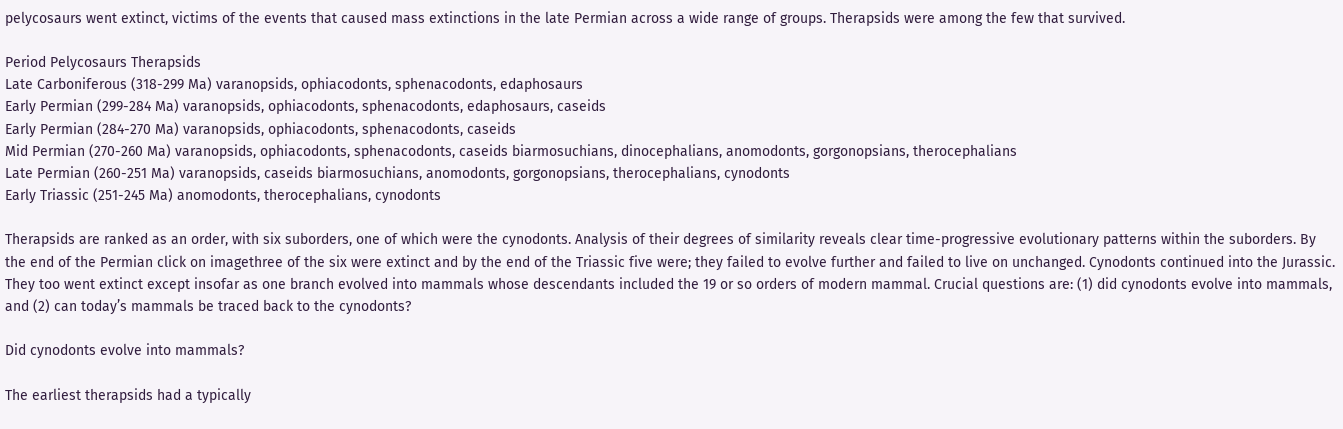pelycosaurs went extinct, victims of the events that caused mass extinctions in the late Permian across a wide range of groups. Therapsids were among the few that survived.

Period Pelycosaurs Therapsids
Late Carboniferous (318-299 Ma) varanopsids, ophiacodonts, sphenacodonts, edaphosaurs
Early Permian (299-284 Ma) varanopsids, ophiacodonts, sphenacodonts, edaphosaurs, caseids
Early Permian (284-270 Ma) varanopsids, ophiacodonts, sphenacodonts, caseids
Mid Permian (270-260 Ma) varanopsids, ophiacodonts, sphenacodonts, caseids biarmosuchians, dinocephalians, anomodonts, gorgonopsians, therocephalians
Late Permian (260-251 Ma) varanopsids, caseids biarmosuchians, anomodonts, gorgonopsians, therocephalians, cynodonts
Early Triassic (251-245 Ma) anomodonts, therocephalians, cynodonts

Therapsids are ranked as an order, with six suborders, one of which were the cynodonts. Analysis of their degrees of similarity reveals clear time-progressive evolutionary patterns within the suborders. By the end of the Permian click on imagethree of the six were extinct and by the end of the Triassic five were; they failed to evolve further and failed to live on unchanged. Cynodonts continued into the Jurassic. They too went extinct except insofar as one branch evolved into mammals whose descendants included the 19 or so orders of modern mammal. Crucial questions are: (1) did cynodonts evolve into mammals, and (2) can today’s mammals be traced back to the cynodonts?

Did cynodonts evolve into mammals?

The earliest therapsids had a typically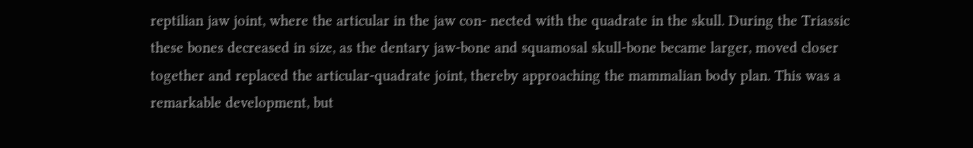reptilian jaw joint, where the articular in the jaw con- nected with the quadrate in the skull. During the Triassic these bones decreased in size, as the dentary jaw-bone and squamosal skull-bone became larger, moved closer together and replaced the articular-quadrate joint, thereby approaching the mammalian body plan. This was a remarkable development, but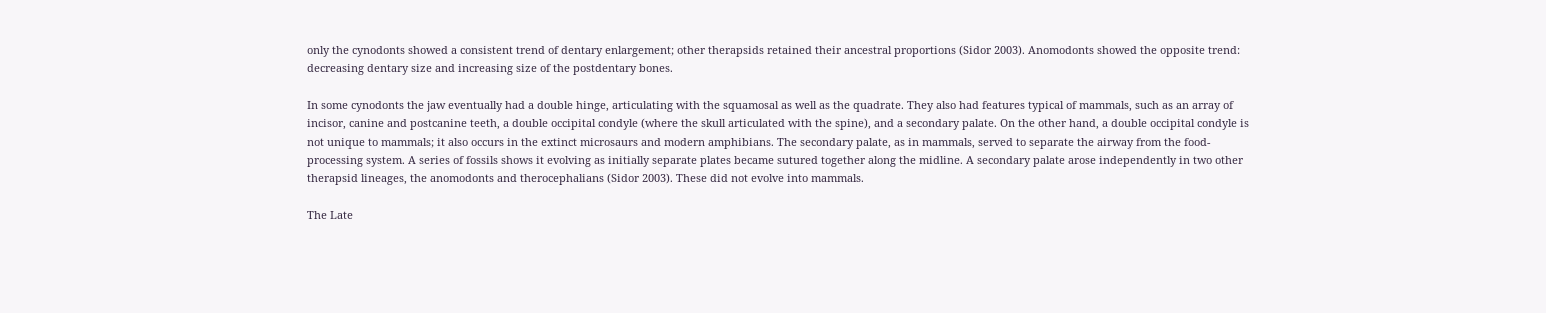only the cynodonts showed a consistent trend of dentary enlargement; other therapsids retained their ancestral proportions (Sidor 2003). Anomodonts showed the opposite trend: decreasing dentary size and increasing size of the postdentary bones.

In some cynodonts the jaw eventually had a double hinge, articulating with the squamosal as well as the quadrate. They also had features typical of mammals, such as an array of incisor, canine and postcanine teeth, a double occipital condyle (where the skull articulated with the spine), and a secondary palate. On the other hand, a double occipital condyle is not unique to mammals; it also occurs in the extinct microsaurs and modern amphibians. The secondary palate, as in mammals, served to separate the airway from the food-processing system. A series of fossils shows it evolving as initially separate plates became sutured together along the midline. A secondary palate arose independently in two other therapsid lineages, the anomodonts and therocephalians (Sidor 2003). These did not evolve into mammals.

The Late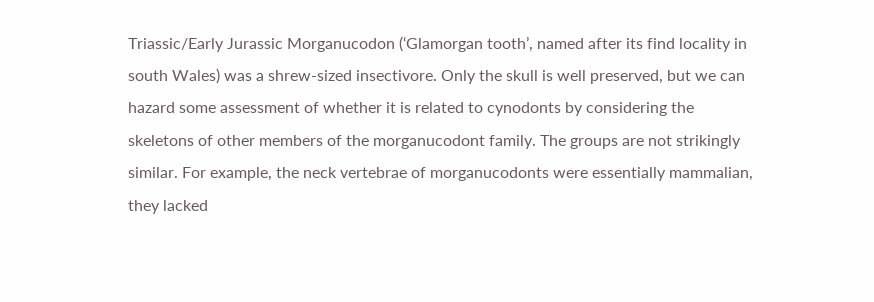Triassic/Early Jurassic Morganucodon (‘Glamorgan tooth’, named after its find locality in south Wales) was a shrew-sized insectivore. Only the skull is well preserved, but we can hazard some assessment of whether it is related to cynodonts by considering the skeletons of other members of the morganucodont family. The groups are not strikingly similar. For example, the neck vertebrae of morganucodonts were essentially mammalian, they lacked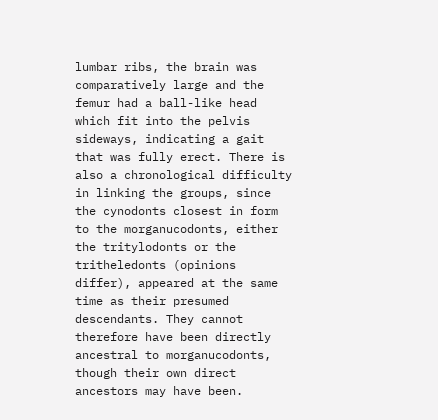lumbar ribs, the brain was comparatively large and the femur had a ball-like head which fit into the pelvis sideways, indicating a gait that was fully erect. There is also a chronological difficulty in linking the groups, since the cynodonts closest in form to the morganucodonts, either the tritylodonts or the tritheledonts (opinions differ), appeared at the same time as their presumed descendants. They cannot therefore have been directly ancestral to morganucodonts, though their own direct ancestors may have been.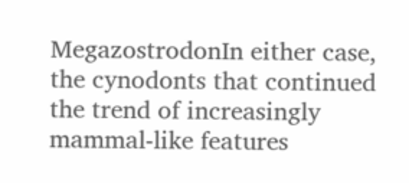MegazostrodonIn either case, the cynodonts that continued the trend of increasingly mammal-like features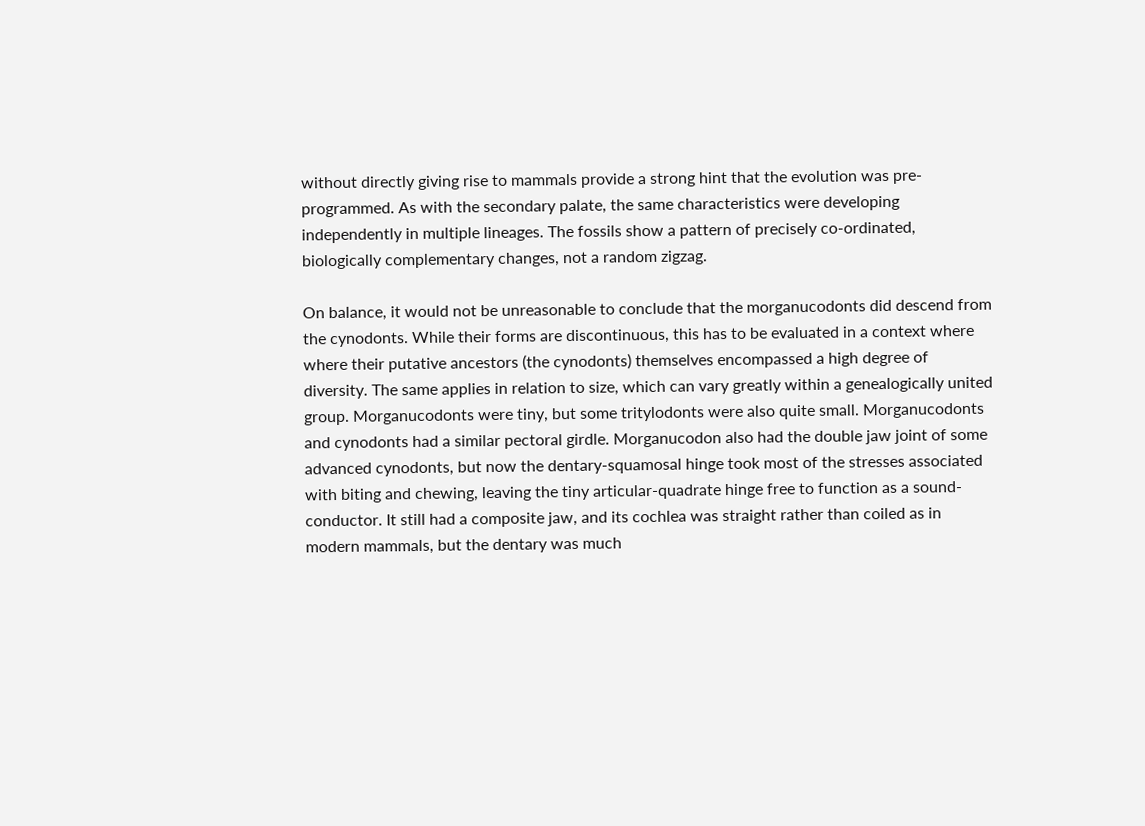without directly giving rise to mammals provide a strong hint that the evolution was pre-programmed. As with the secondary palate, the same characteristics were developing independently in multiple lineages. The fossils show a pattern of precisely co-ordinated, biologically complementary changes, not a random zigzag.

On balance, it would not be unreasonable to conclude that the morganucodonts did descend from the cynodonts. While their forms are discontinuous, this has to be evaluated in a context where where their putative ancestors (the cynodonts) themselves encompassed a high degree of diversity. The same applies in relation to size, which can vary greatly within a genealogically united group. Morganucodonts were tiny, but some tritylodonts were also quite small. Morganucodonts and cynodonts had a similar pectoral girdle. Morganucodon also had the double jaw joint of some advanced cynodonts, but now the dentary-squamosal hinge took most of the stresses associated with biting and chewing, leaving the tiny articular-quadrate hinge free to function as a sound-conductor. It still had a composite jaw, and its cochlea was straight rather than coiled as in modern mammals, but the dentary was much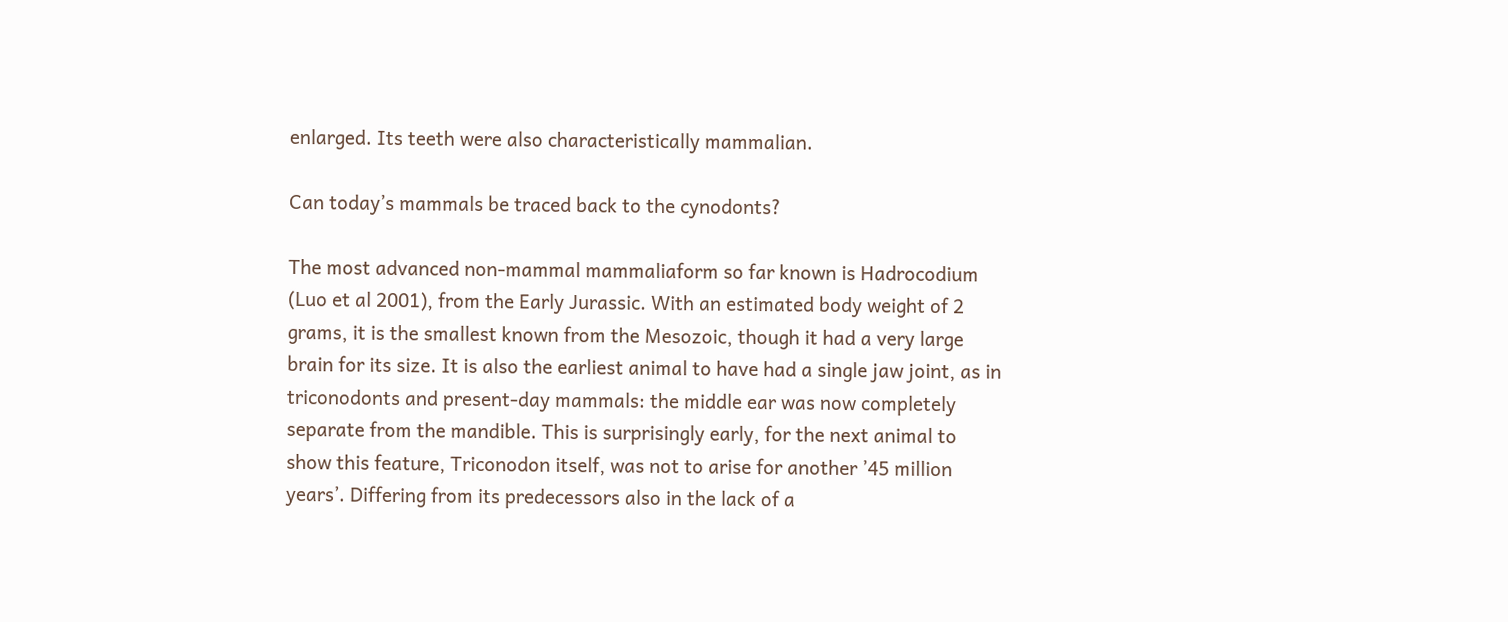enlarged. Its teeth were also characteristically mammalian.

Can today’s mammals be traced back to the cynodonts?

The most advanced non-mammal mammaliaform so far known is Hadrocodium (Luo et al 2001), from the Early Jurassic. With an estimated body weight of 2 grams, it is the smallest known from the Mesozoic, though it had a very large brain for its size. It is also the earliest animal to have had a single jaw joint, as in triconodonts and present-day mammals: the middle ear was now completely separate from the mandible. This is surprisingly early, for the next animal to show this feature, Triconodon itself, was not to arise for another ’45 million years’. Differing from its predecessors also in the lack of a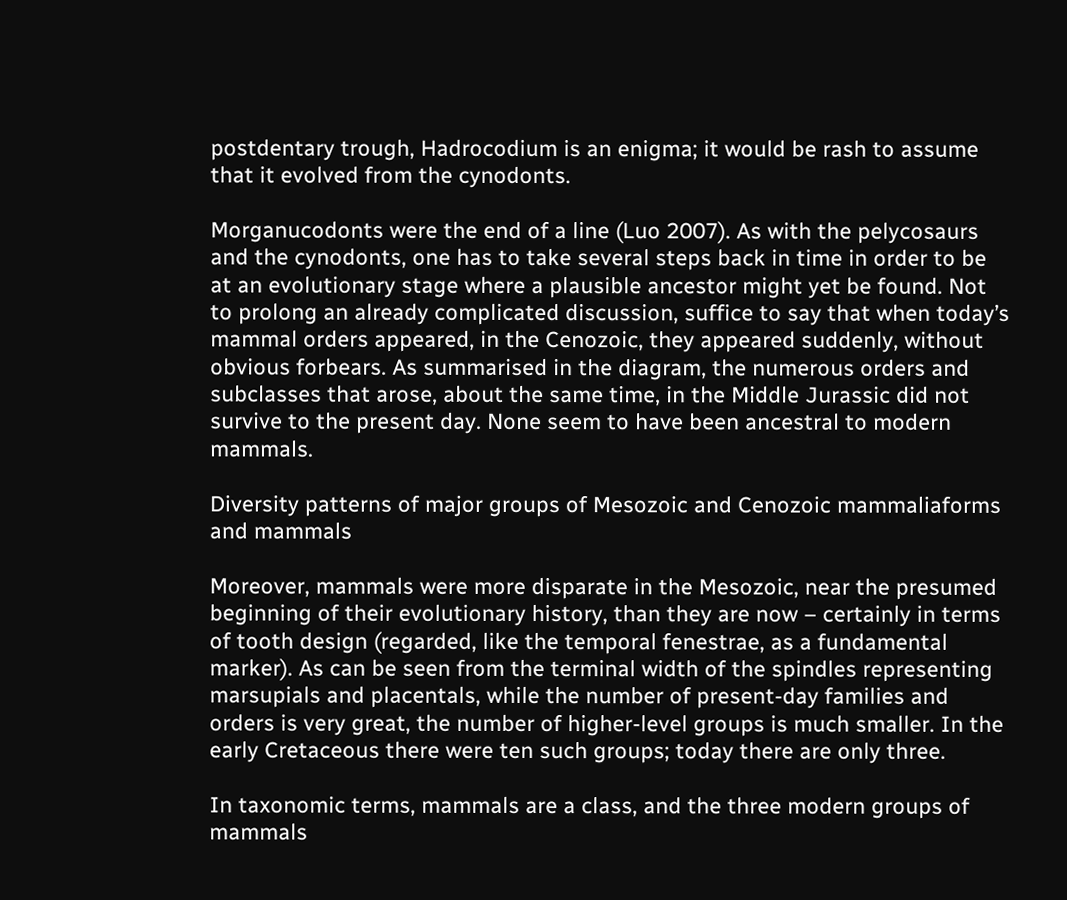postdentary trough, Hadrocodium is an enigma; it would be rash to assume that it evolved from the cynodonts.

Morganucodonts were the end of a line (Luo 2007). As with the pelycosaurs and the cynodonts, one has to take several steps back in time in order to be at an evolutionary stage where a plausible ancestor might yet be found. Not to prolong an already complicated discussion, suffice to say that when today’s mammal orders appeared, in the Cenozoic, they appeared suddenly, without obvious forbears. As summarised in the diagram, the numerous orders and subclasses that arose, about the same time, in the Middle Jurassic did not survive to the present day. None seem to have been ancestral to modern mammals.

Diversity patterns of major groups of Mesozoic and Cenozoic mammaliaforms and mammals

Moreover, mammals were more disparate in the Mesozoic, near the presumed beginning of their evolutionary history, than they are now – certainly in terms of tooth design (regarded, like the temporal fenestrae, as a fundamental marker). As can be seen from the terminal width of the spindles representing marsupials and placentals, while the number of present-day families and orders is very great, the number of higher-level groups is much smaller. In the early Cretaceous there were ten such groups; today there are only three.

In taxonomic terms, mammals are a class, and the three modern groups of mammals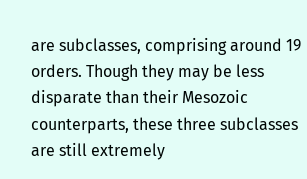are subclasses, comprising around 19 orders. Though they may be less disparate than their Mesozoic counterparts, these three subclasses are still extremely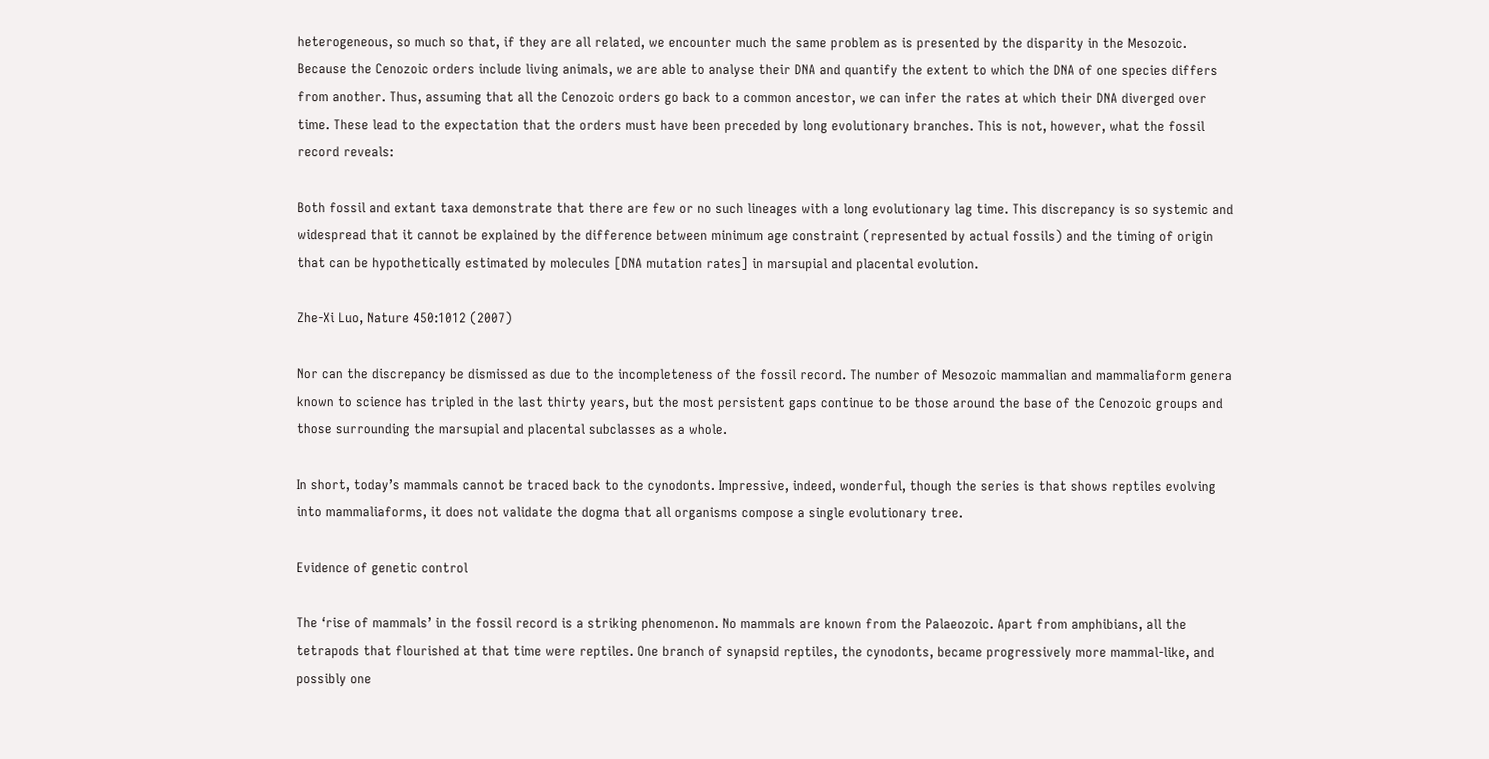heterogeneous, so much so that, if they are all related, we encounter much the same problem as is presented by the disparity in the Mesozoic. Because the Cenozoic orders include living animals, we are able to analyse their DNA and quantify the extent to which the DNA of one species differs from another. Thus, assuming that all the Cenozoic orders go back to a common ancestor, we can infer the rates at which their DNA diverged over time. These lead to the expectation that the orders must have been preceded by long evolutionary branches. This is not, however, what the fossil record reveals:

Both fossil and extant taxa demonstrate that there are few or no such lineages with a long evolutionary lag time. This discrepancy is so systemic and widespread that it cannot be explained by the difference between minimum age constraint (represented by actual fossils) and the timing of origin that can be hypothetically estimated by molecules [DNA mutation rates] in marsupial and placental evolution.

Zhe-Xi Luo, Nature 450:1012 (2007)

Nor can the discrepancy be dismissed as due to the incompleteness of the fossil record. The number of Mesozoic mammalian and mammaliaform genera known to science has tripled in the last thirty years, but the most persistent gaps continue to be those around the base of the Cenozoic groups and those surrounding the marsupial and placental subclasses as a whole.

In short, today’s mammals cannot be traced back to the cynodonts. Impressive, indeed, wonderful, though the series is that shows reptiles evolving into mammaliaforms, it does not validate the dogma that all organisms compose a single evolutionary tree.

Evidence of genetic control

The ‘rise of mammals’ in the fossil record is a striking phenomenon. No mammals are known from the Palaeozoic. Apart from amphibians, all the tetrapods that flourished at that time were reptiles. One branch of synapsid reptiles, the cynodonts, became progressively more mammal-like, and possibly one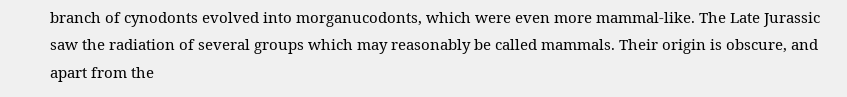branch of cynodonts evolved into morganucodonts, which were even more mammal-like. The Late Jurassic saw the radiation of several groups which may reasonably be called mammals. Their origin is obscure, and apart from the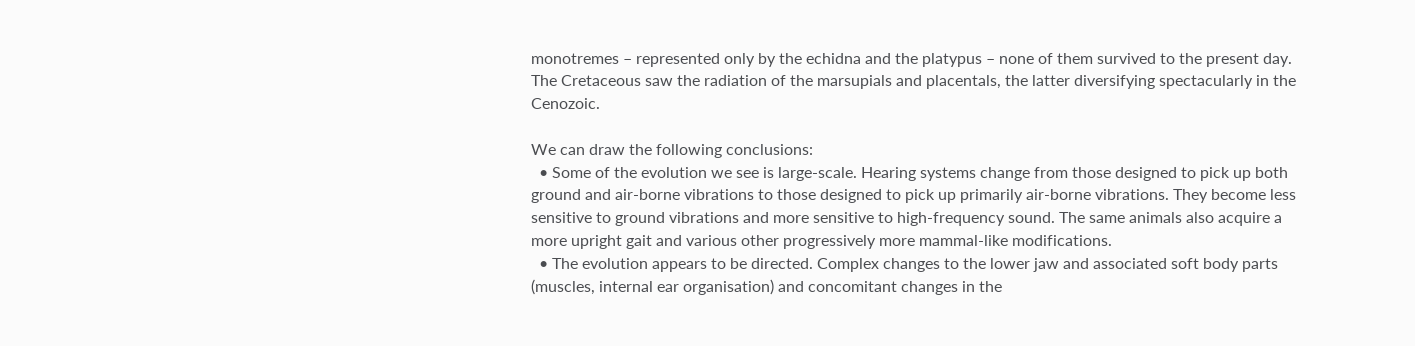monotremes – represented only by the echidna and the platypus – none of them survived to the present day. The Cretaceous saw the radiation of the marsupials and placentals, the latter diversifying spectacularly in the Cenozoic.

We can draw the following conclusions:
  • Some of the evolution we see is large-scale. Hearing systems change from those designed to pick up both ground and air-borne vibrations to those designed to pick up primarily air-borne vibrations. They become less sensitive to ground vibrations and more sensitive to high-frequency sound. The same animals also acquire a more upright gait and various other progressively more mammal-like modifications.
  • The evolution appears to be directed. Complex changes to the lower jaw and associated soft body parts (muscles, internal ear organisation) and concomitant changes in the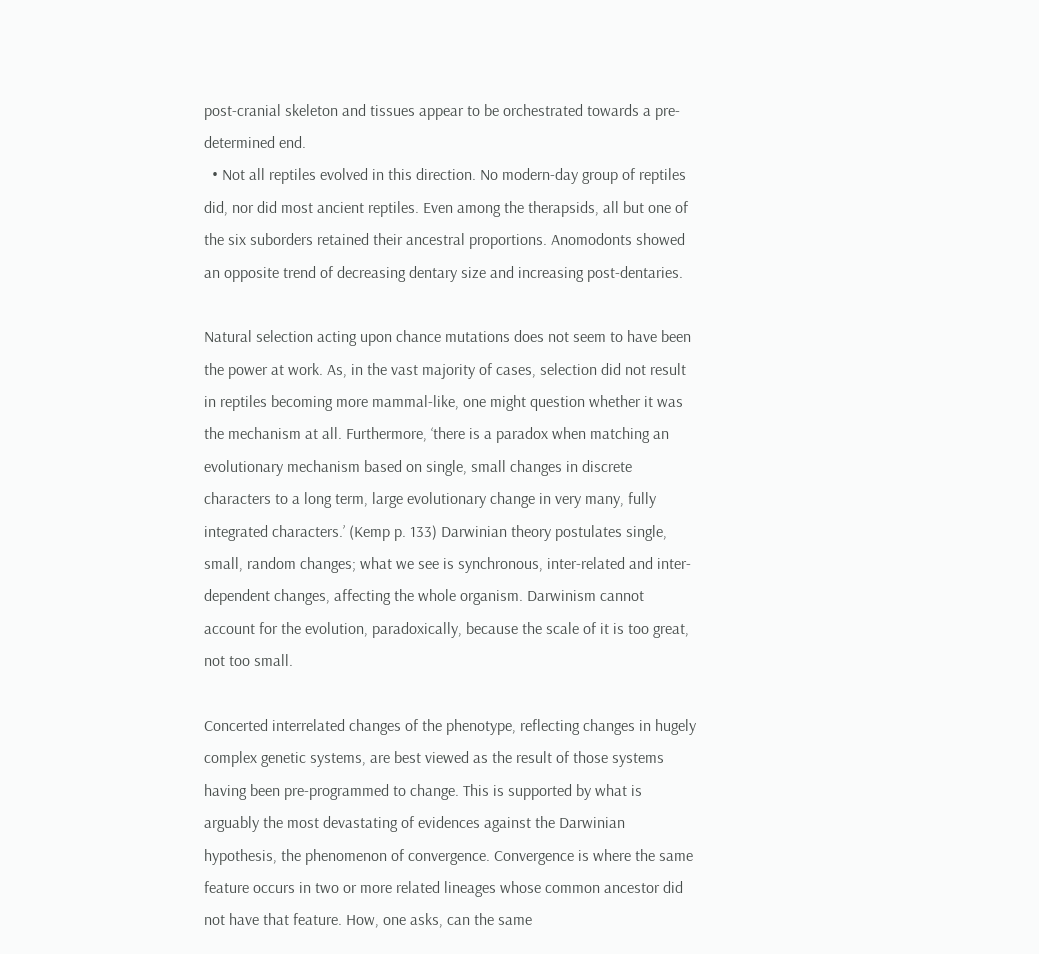post-cranial skeleton and tissues appear to be orchestrated towards a pre-determined end.
  • Not all reptiles evolved in this direction. No modern-day group of reptiles did, nor did most ancient reptiles. Even among the therapsids, all but one of the six suborders retained their ancestral proportions. Anomodonts showed an opposite trend of decreasing dentary size and increasing post-dentaries.

Natural selection acting upon chance mutations does not seem to have been the power at work. As, in the vast majority of cases, selection did not result in reptiles becoming more mammal-like, one might question whether it was the mechanism at all. Furthermore, ‘there is a paradox when matching an evolutionary mechanism based on single, small changes in discrete characters to a long term, large evolutionary change in very many, fully integrated characters.’ (Kemp p. 133) Darwinian theory postulates single, small, random changes; what we see is synchronous, inter-related and inter-dependent changes, affecting the whole organism. Darwinism cannot account for the evolution, paradoxically, because the scale of it is too great, not too small.

Concerted interrelated changes of the phenotype, reflecting changes in hugely complex genetic systems, are best viewed as the result of those systems having been pre-programmed to change. This is supported by what is arguably the most devastating of evidences against the Darwinian hypothesis, the phenomenon of convergence. Convergence is where the same feature occurs in two or more related lineages whose common ancestor did not have that feature. How, one asks, can the same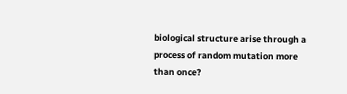biological structure arise through a process of random mutation more than once?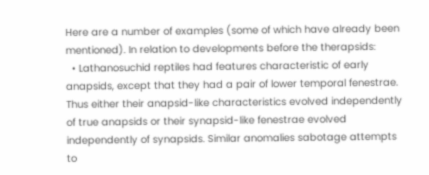Here are a number of examples (some of which have already been mentioned). In relation to developments before the therapsids:
  • Lathanosuchid reptiles had features characteristic of early anapsids, except that they had a pair of lower temporal fenestrae. Thus either their anapsid-like characteristics evolved independently of true anapsids or their synapsid-like fenestrae evolved independently of synapsids. Similar anomalies sabotage attempts to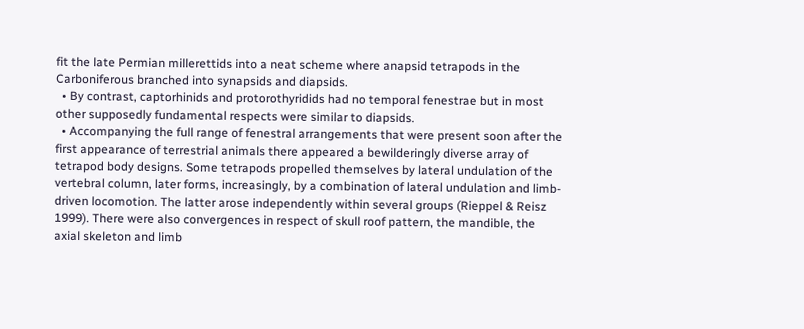fit the late Permian millerettids into a neat scheme where anapsid tetrapods in the Carboniferous branched into synapsids and diapsids.
  • By contrast, captorhinids and protorothyridids had no temporal fenestrae but in most other supposedly fundamental respects were similar to diapsids.
  • Accompanying the full range of fenestral arrangements that were present soon after the first appearance of terrestrial animals there appeared a bewilderingly diverse array of tetrapod body designs. Some tetrapods propelled themselves by lateral undulation of the vertebral column, later forms, increasingly, by a combination of lateral undulation and limb-driven locomotion. The latter arose independently within several groups (Rieppel & Reisz 1999). There were also convergences in respect of skull roof pattern, the mandible, the axial skeleton and limb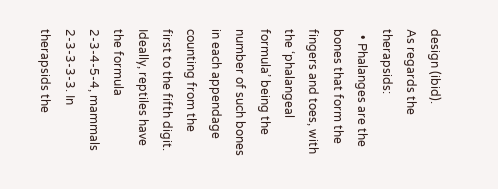design (ibid).
As regards the therapsids:
  • Phalanges are the bones that form the fingers and toes, with the ‘phalangeal formula’ being the number of such bones in each appendage counting from the first to the fifth digit. Ideally, reptiles have the formula 2-3-4-5-4, mammals 2-3-3-3-3. In therapsids the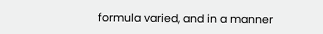formula varied, and in a manner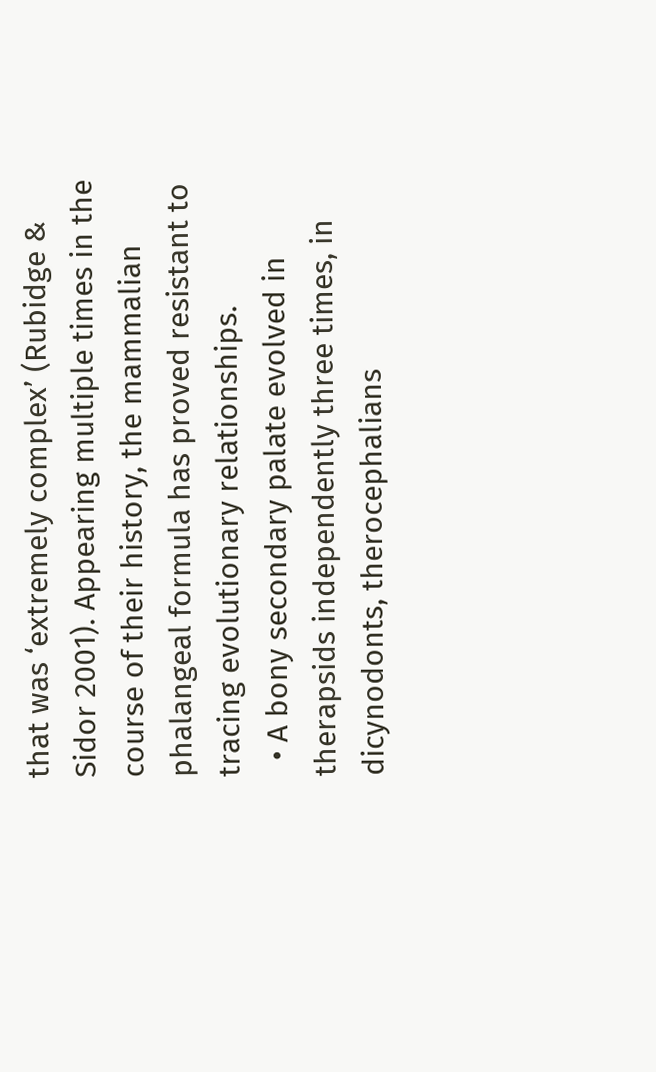that was ‘extremely complex’ (Rubidge & Sidor 2001). Appearing multiple times in the course of their history, the mammalian phalangeal formula has proved resistant to tracing evolutionary relationships.
  • A bony secondary palate evolved in therapsids independently three times, in dicynodonts, therocephalians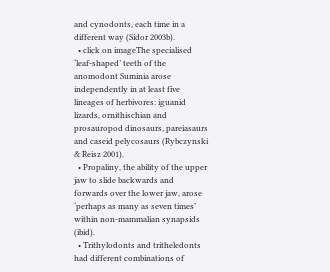and cynodonts, each time in a different way (Sidor 2003b).
  • click on imageThe specialised ‘leaf-shaped’ teeth of the anomodont Suminia arose independently in at least five lineages of herbivores: iguanid lizards, ornithischian and prosauropod dinosaurs, pareiasaurs and caseid pelycosaurs (Rybczynski & Reisz 2001).
  • Propaliny, the ability of the upper jaw to slide backwards and forwards over the lower jaw, arose ‘perhaps as many as seven times’ within non-mammalian synapsids (ibid).
  • Trithylodonts and tritheledonts had different combinations of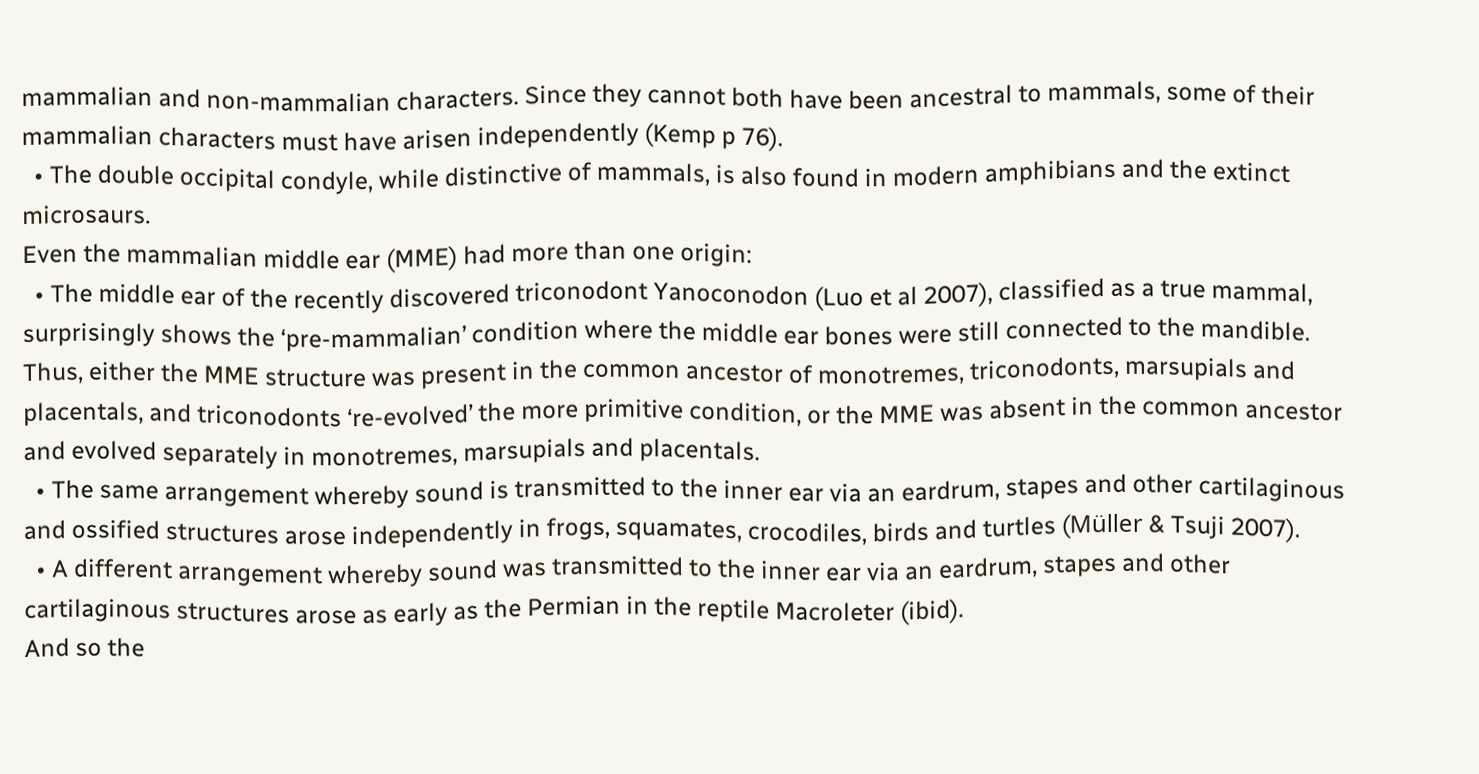mammalian and non-mammalian characters. Since they cannot both have been ancestral to mammals, some of their mammalian characters must have arisen independently (Kemp p 76).
  • The double occipital condyle, while distinctive of mammals, is also found in modern amphibians and the extinct microsaurs.
Even the mammalian middle ear (MME) had more than one origin:
  • The middle ear of the recently discovered triconodont Yanoconodon (Luo et al 2007), classified as a true mammal, surprisingly shows the ‘pre-mammalian’ condition where the middle ear bones were still connected to the mandible. Thus, either the MME structure was present in the common ancestor of monotremes, triconodonts, marsupials and placentals, and triconodonts ‘re-evolved’ the more primitive condition, or the MME was absent in the common ancestor and evolved separately in monotremes, marsupials and placentals.
  • The same arrangement whereby sound is transmitted to the inner ear via an eardrum, stapes and other cartilaginous and ossified structures arose independently in frogs, squamates, crocodiles, birds and turtles (Müller & Tsuji 2007).
  • A different arrangement whereby sound was transmitted to the inner ear via an eardrum, stapes and other cartilaginous structures arose as early as the Permian in the reptile Macroleter (ibid).
And so the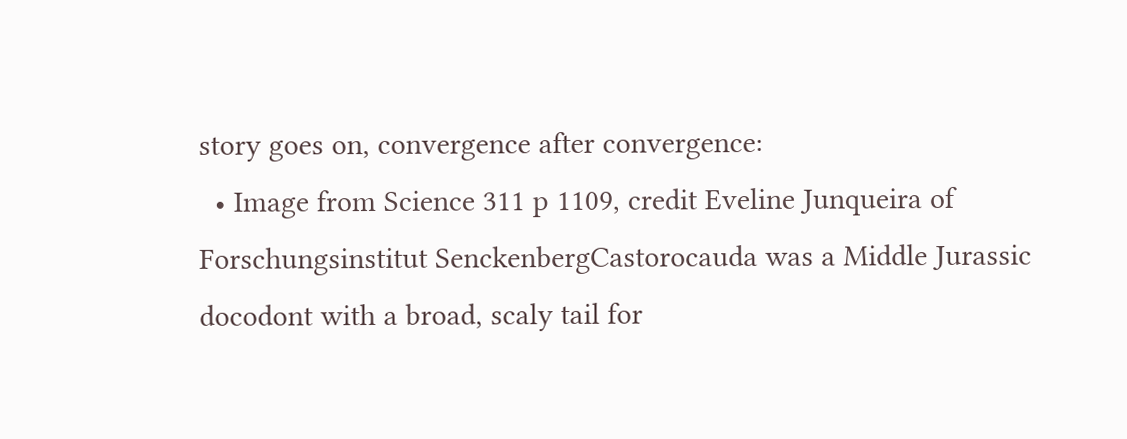story goes on, convergence after convergence:
  • Image from Science 311 p 1109, credit Eveline Junqueira of Forschungsinstitut SenckenbergCastorocauda was a Middle Jurassic docodont with a broad, scaly tail for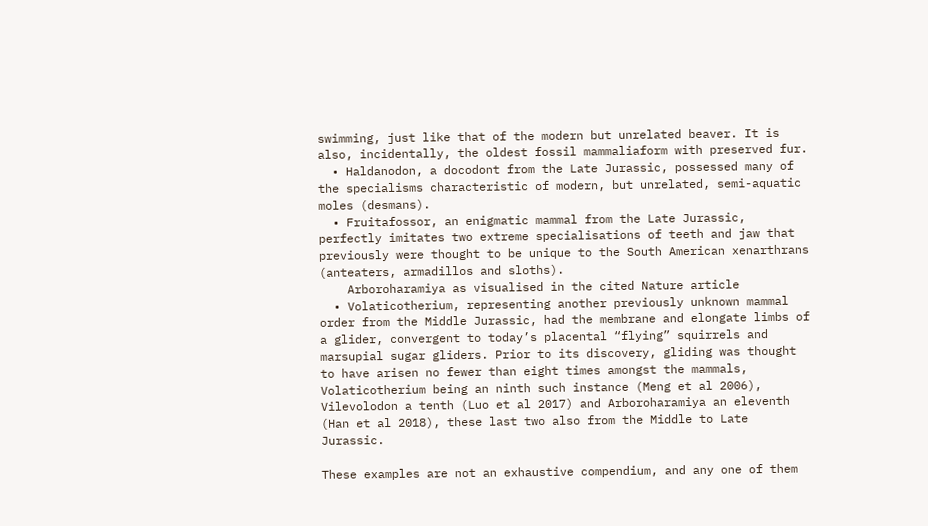swimming, just like that of the modern but unrelated beaver. It is also, incidentally, the oldest fossil mammaliaform with preserved fur.
  • Haldanodon, a docodont from the Late Jurassic, possessed many of the specialisms characteristic of modern, but unrelated, semi-aquatic moles (desmans).
  • Fruitafossor, an enigmatic mammal from the Late Jurassic, perfectly imitates two extreme specialisations of teeth and jaw that previously were thought to be unique to the South American xenarthrans (anteaters, armadillos and sloths).
    Arboroharamiya as visualised in the cited Nature article
  • Volaticotherium, representing another previously unknown mammal order from the Middle Jurassic, had the membrane and elongate limbs of a glider, convergent to today’s placental “flying” squirrels and marsupial sugar gliders. Prior to its discovery, gliding was thought to have arisen no fewer than eight times amongst the mammals, Volaticotherium being an ninth such instance (Meng et al 2006), Vilevolodon a tenth (Luo et al 2017) and Arboroharamiya an eleventh (Han et al 2018), these last two also from the Middle to Late Jurassic.

These examples are not an exhaustive compendium, and any one of them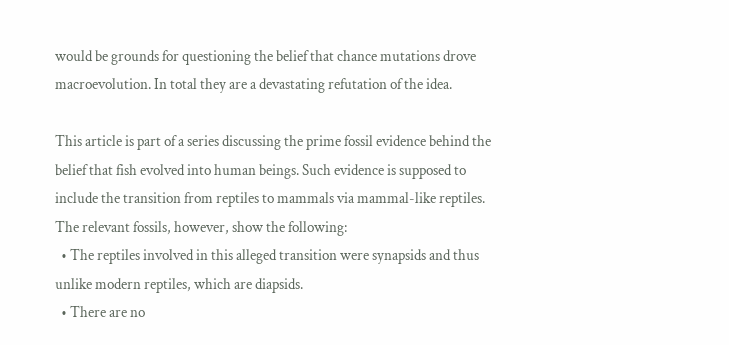would be grounds for questioning the belief that chance mutations drove macroevolution. In total they are a devastating refutation of the idea.

This article is part of a series discussing the prime fossil evidence behind the belief that fish evolved into human beings. Such evidence is supposed to include the transition from reptiles to mammals via mammal-like reptiles. The relevant fossils, however, show the following:
  • The reptiles involved in this alleged transition were synapsids and thus unlike modern reptiles, which are diapsids.
  • There are no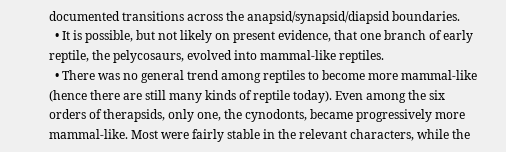documented transitions across the anapsid/synapsid/diapsid boundaries.
  • It is possible, but not likely on present evidence, that one branch of early reptile, the pelycosaurs, evolved into mammal-like reptiles.
  • There was no general trend among reptiles to become more mammal-like (hence there are still many kinds of reptile today). Even among the six orders of therapsids, only one, the cynodonts, became progressively more mammal-like. Most were fairly stable in the relevant characters, while the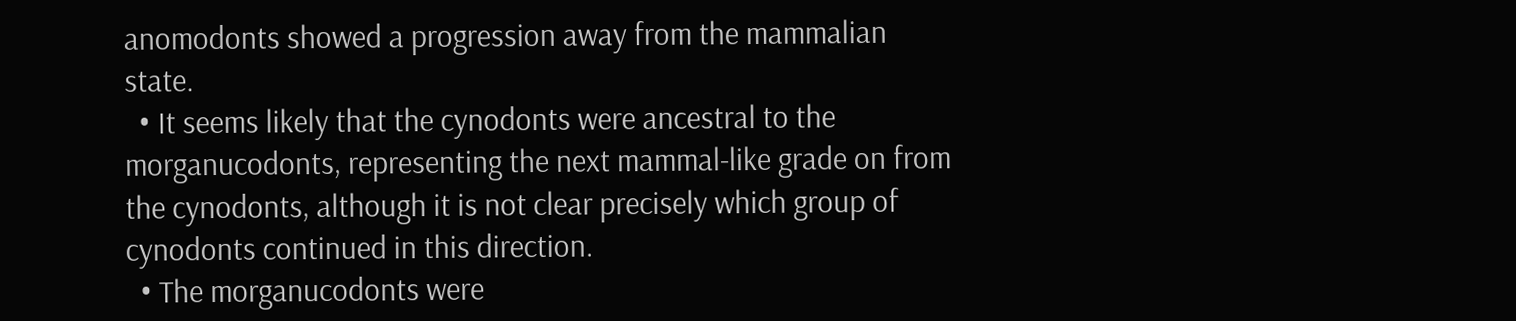anomodonts showed a progression away from the mammalian state.
  • It seems likely that the cynodonts were ancestral to the morganucodonts, representing the next mammal-like grade on from the cynodonts, although it is not clear precisely which group of cynodonts continued in this direction.
  • The morganucodonts were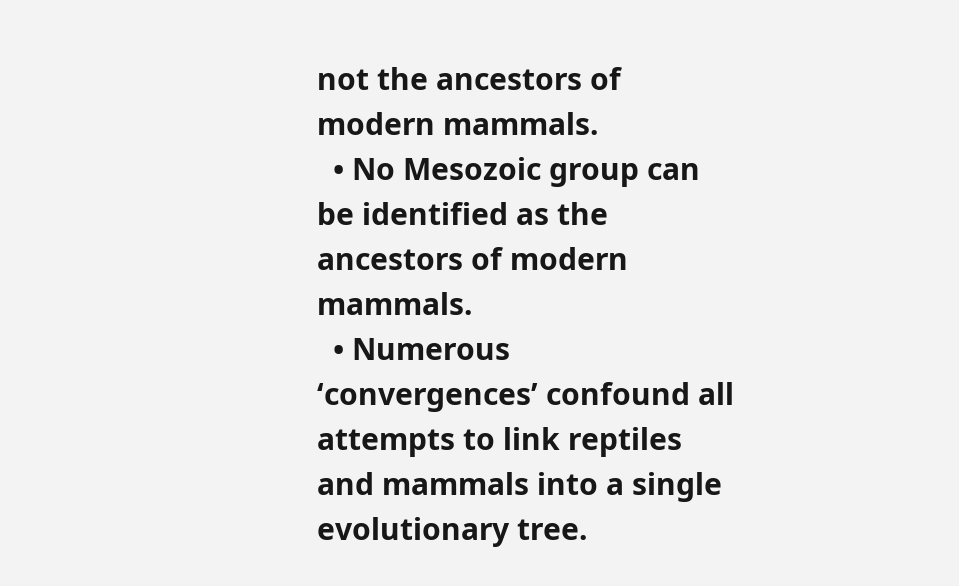not the ancestors of modern mammals.
  • No Mesozoic group can be identified as the ancestors of modern mammals.
  • Numerous ‘convergences’ confound all attempts to link reptiles and mammals into a single evolutionary tree.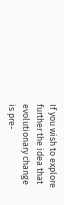If you wish to explore further the idea that evolutionary change is pre-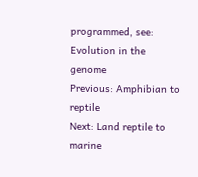programmed, see:
Evolution in the genome
Previous: Amphibian to reptile
Next: Land reptile to marine